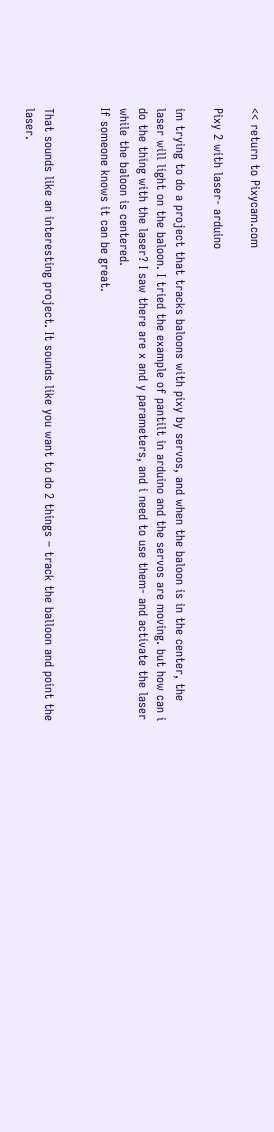<< return to Pixycam.com

Pixy 2 with laser- arduino

im trying to do a project that tracks baloons with pixy by servos, and when the baloon is in the center, the laser will light on the baloon. I tried the example of pantilt in arduino and the servos are moving. but how can i do the thing with the laser? I saw there are x and y parameters, and i need to use them- and activate the laser while the baloon is centered.
If someone knows it can be great.


That sounds like an interesting project. It sounds like you want to do 2 things – track the balloon and point the laser.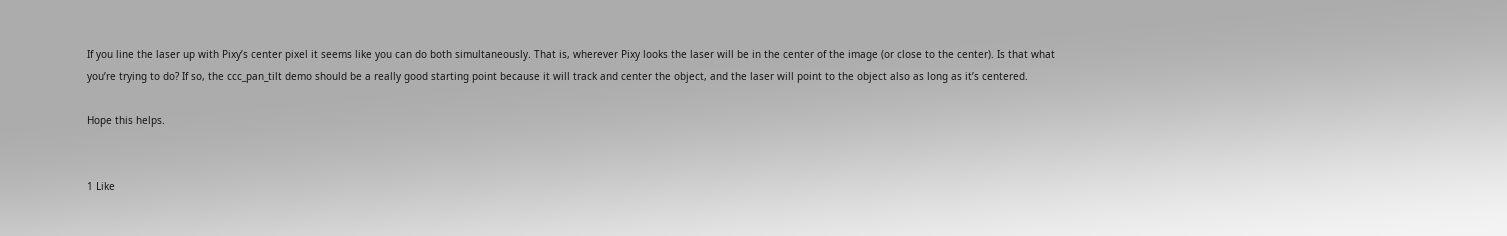If you line the laser up with Pixy’s center pixel it seems like you can do both simultaneously. That is, wherever Pixy looks the laser will be in the center of the image (or close to the center). Is that what you’re trying to do? If so, the ccc_pan_tilt demo should be a really good starting point because it will track and center the object, and the laser will point to the object also as long as it’s centered.

Hope this helps.


1 Like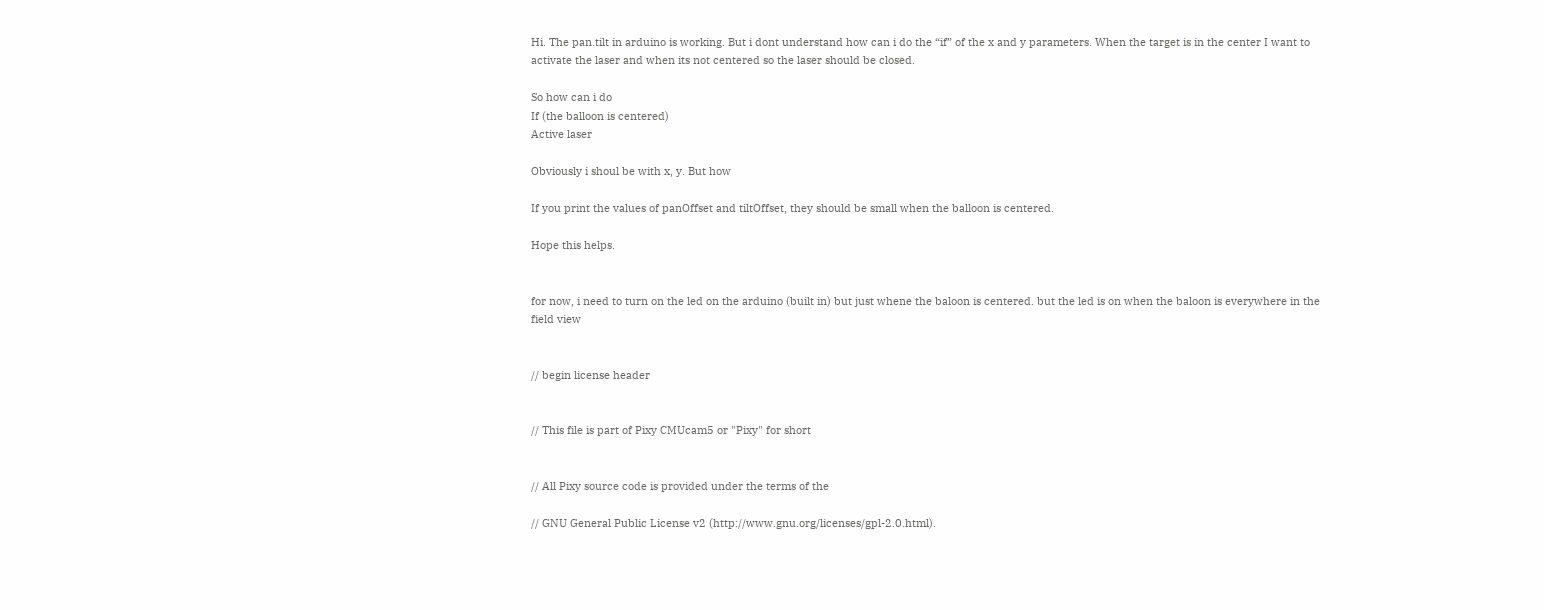Hi. The pan.tilt in arduino is working. But i dont understand how can i do the “if” of the x and y parameters. When the target is in the center I want to activate the laser and when its not centered so the laser should be closed.

So how can i do
If (the balloon is centered)
Active laser

Obviously i shoul be with x, y. But how

If you print the values of panOffset and tiltOffset, they should be small when the balloon is centered.

Hope this helps.


for now, i need to turn on the led on the arduino (built in) but just whene the baloon is centered. but the led is on when the baloon is everywhere in the field view


// begin license header


// This file is part of Pixy CMUcam5 or "Pixy" for short


// All Pixy source code is provided under the terms of the

// GNU General Public License v2 (http://www.gnu.org/licenses/gpl-2.0.html).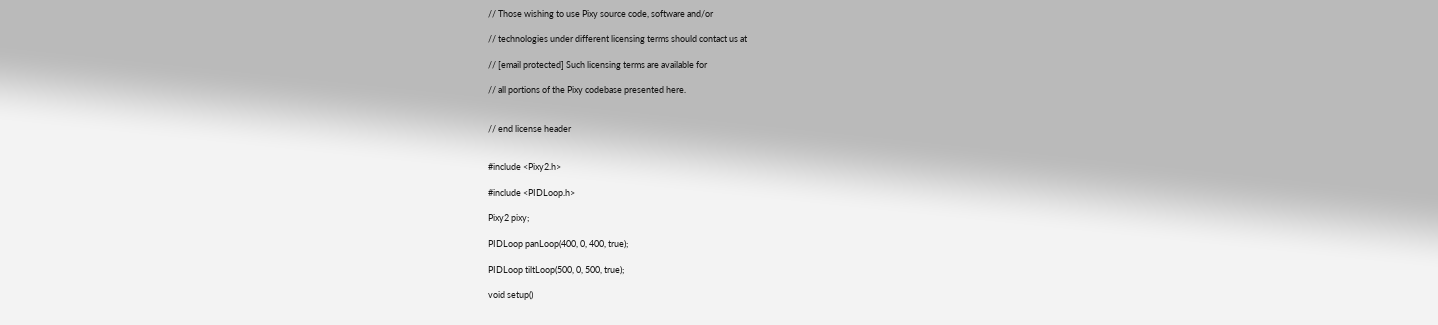// Those wishing to use Pixy source code, software and/or

// technologies under different licensing terms should contact us at

// [email protected] Such licensing terms are available for

// all portions of the Pixy codebase presented here.


// end license header


#include <Pixy2.h>

#include <PIDLoop.h>

Pixy2 pixy;

PIDLoop panLoop(400, 0, 400, true);

PIDLoop tiltLoop(500, 0, 500, true);

void setup()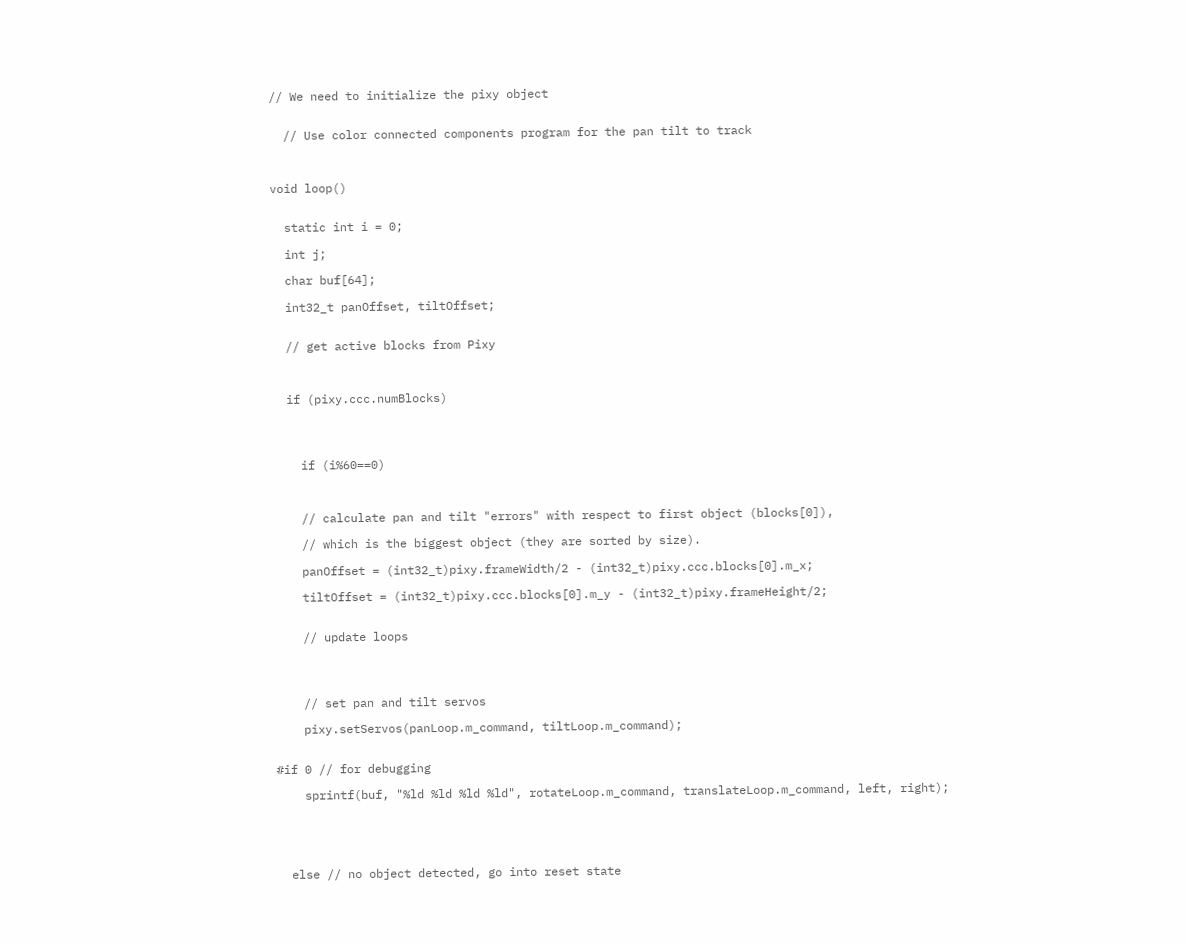// We need to initialize the pixy object


  // Use color connected components program for the pan tilt to track



void loop()


  static int i = 0;

  int j;

  char buf[64];

  int32_t panOffset, tiltOffset;


  // get active blocks from Pixy



  if (pixy.ccc.numBlocks)




    if (i%60==0)



    // calculate pan and tilt "errors" with respect to first object (blocks[0]),

    // which is the biggest object (they are sorted by size).

    panOffset = (int32_t)pixy.frameWidth/2 - (int32_t)pixy.ccc.blocks[0].m_x;

    tiltOffset = (int32_t)pixy.ccc.blocks[0].m_y - (int32_t)pixy.frameHeight/2;


    // update loops




    // set pan and tilt servos

    pixy.setServos(panLoop.m_command, tiltLoop.m_command);


#if 0 // for debugging

    sprintf(buf, "%ld %ld %ld %ld", rotateLoop.m_command, translateLoop.m_command, left, right);





  else // no object detected, go into reset state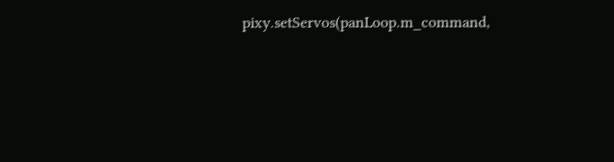pixy.setServos(panLoop.m_command,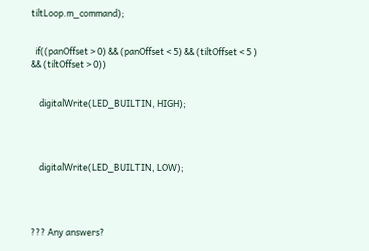tiltLoop.m_command);


  if((panOffset > 0) && (panOffset < 5) && (tiltOffset < 5 ) && (tiltOffset > 0))


    digitalWrite(LED_BUILTIN, HIGH);




    digitalWrite(LED_BUILTIN, LOW);




??? Any answers?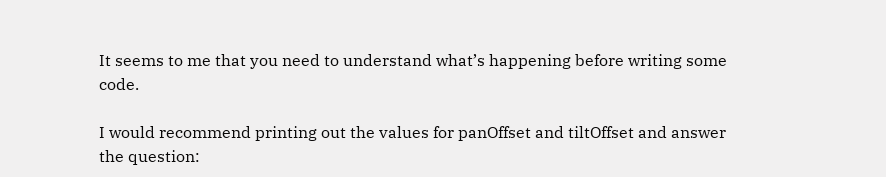It seems to me that you need to understand what’s happening before writing some code.

I would recommend printing out the values for panOffset and tiltOffset and answer the question: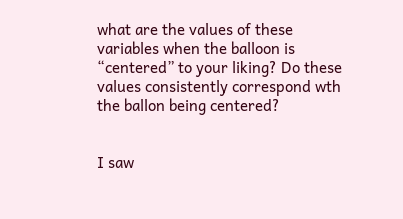what are the values of these variables when the balloon is “centered” to your liking? Do these values consistently correspond wth the ballon being centered?


I saw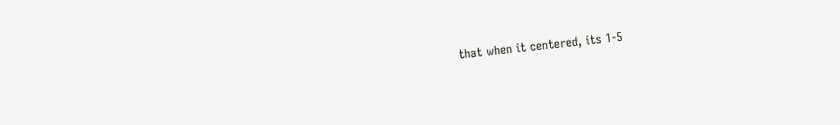that when it centered, its 1-5